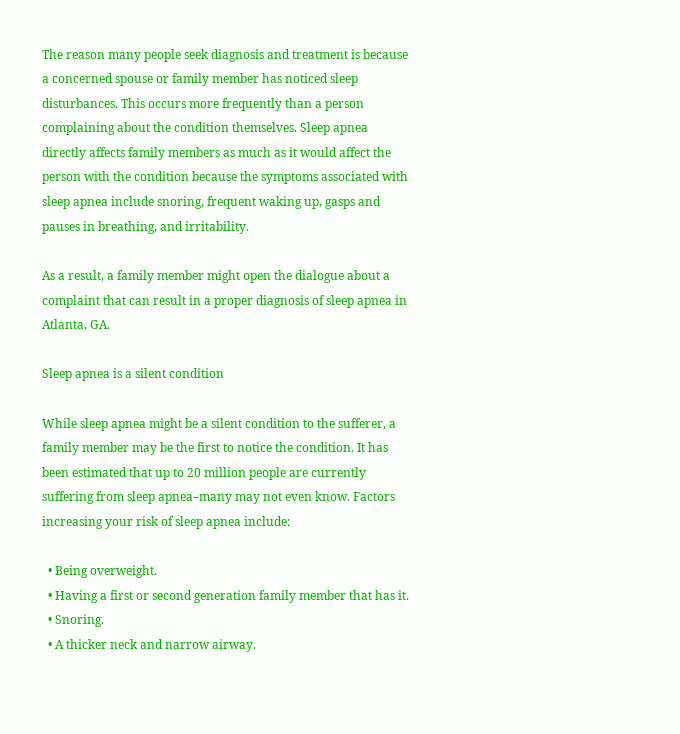The reason many people seek diagnosis and treatment is because a concerned spouse or family member has noticed sleep disturbances. This occurs more frequently than a person complaining about the condition themselves. Sleep apnea directly affects family members as much as it would affect the person with the condition because the symptoms associated with sleep apnea include snoring, frequent waking up, gasps and pauses in breathing, and irritability.

As a result, a family member might open the dialogue about a complaint that can result in a proper diagnosis of sleep apnea in Atlanta, GA.

Sleep apnea is a silent condition

While sleep apnea might be a silent condition to the sufferer, a family member may be the first to notice the condition. It has been estimated that up to 20 million people are currently suffering from sleep apnea–many may not even know. Factors increasing your risk of sleep apnea include:

  • Being overweight.
  • Having a first or second generation family member that has it.
  • Snoring.
  • A thicker neck and narrow airway.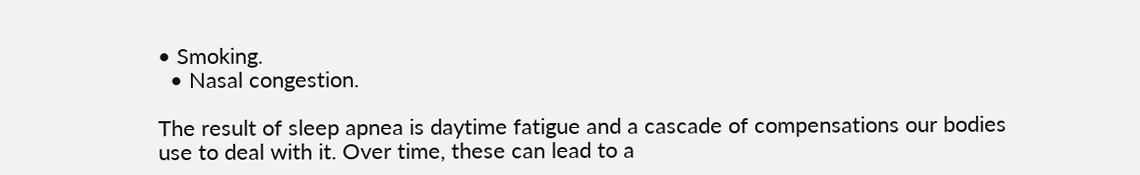• Smoking.
  • Nasal congestion.

The result of sleep apnea is daytime fatigue and a cascade of compensations our bodies use to deal with it. Over time, these can lead to a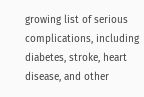growing list of serious complications, including diabetes, stroke, heart disease, and other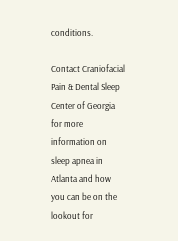conditions.

Contact Craniofacial Pain & Dental Sleep Center of Georgia for more information on sleep apnea in Atlanta and how you can be on the lookout for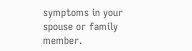symptoms in your spouse or family member.